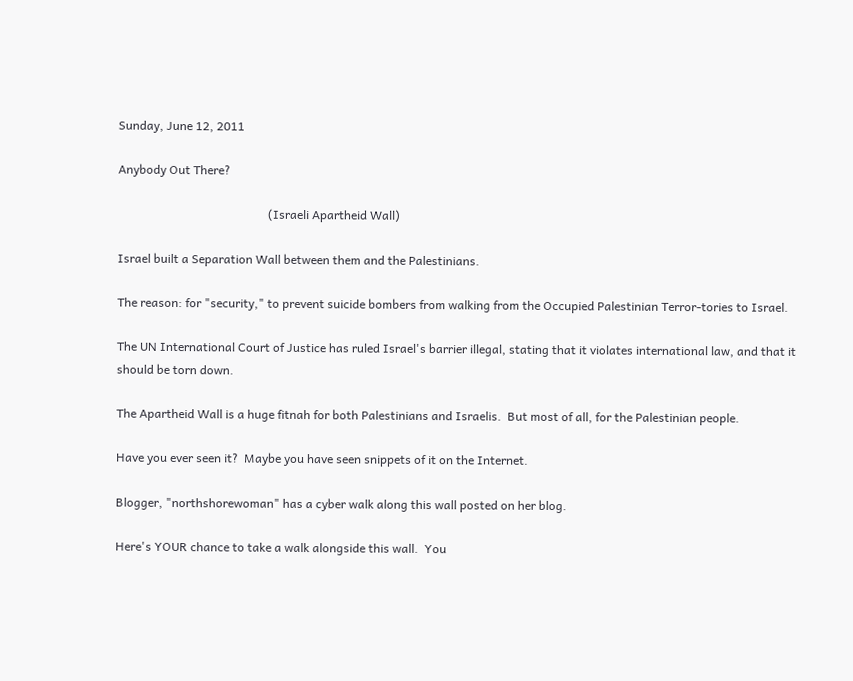Sunday, June 12, 2011

Anybody Out There?

                                                  (Israeli Apartheid Wall)

Israel built a Separation Wall between them and the Palestinians.

The reason: for "security," to prevent suicide bombers from walking from the Occupied Palestinian Terror-tories to Israel.

The UN International Court of Justice has ruled Israel's barrier illegal, stating that it violates international law, and that it should be torn down.

The Apartheid Wall is a huge fitnah for both Palestinians and Israelis.  But most of all, for the Palestinian people.

Have you ever seen it?  Maybe you have seen snippets of it on the Internet.

Blogger, "northshorewoman" has a cyber walk along this wall posted on her blog.

Here's YOUR chance to take a walk alongside this wall.  You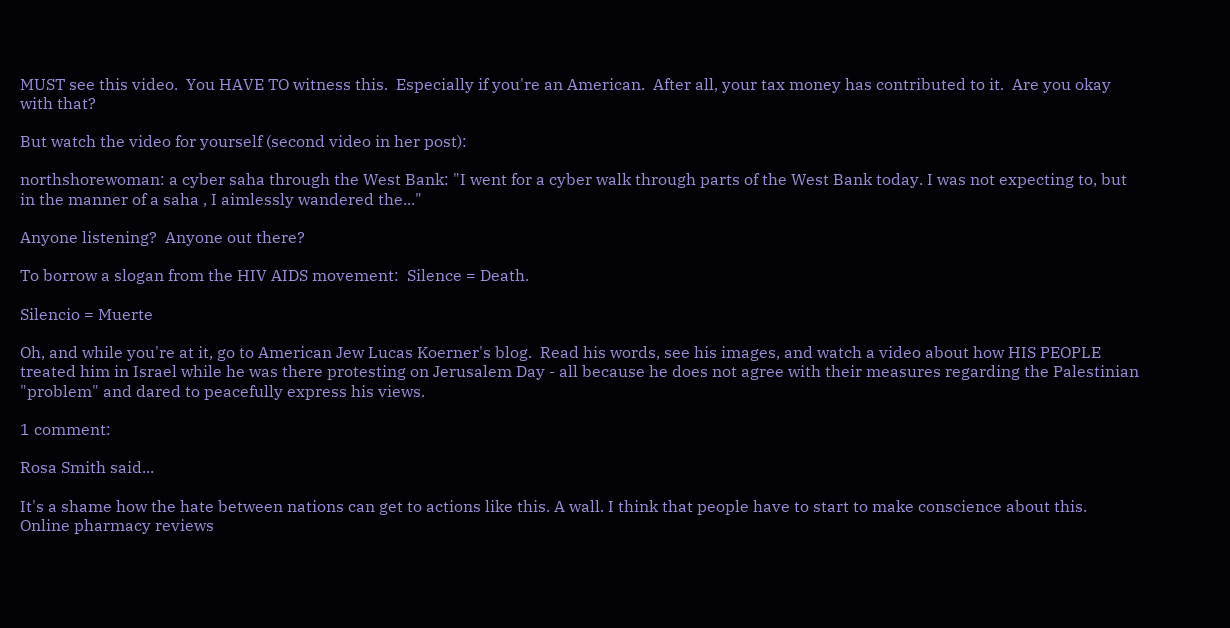MUST see this video.  You HAVE TO witness this.  Especially if you're an American.  After all, your tax money has contributed to it.  Are you okay with that?

But watch the video for yourself (second video in her post):

northshorewoman: a cyber saha through the West Bank: "I went for a cyber walk through parts of the West Bank today. I was not expecting to, but in the manner of a saha , I aimlessly wandered the..."

Anyone listening?  Anyone out there?

To borrow a slogan from the HIV AIDS movement:  Silence = Death.

Silencio = Muerte

Oh, and while you're at it, go to American Jew Lucas Koerner's blog.  Read his words, see his images, and watch a video about how HIS PEOPLE treated him in Israel while he was there protesting on Jerusalem Day - all because he does not agree with their measures regarding the Palestinian "problem" and dared to peacefully express his views.

1 comment:

Rosa Smith said...

It's a shame how the hate between nations can get to actions like this. A wall. I think that people have to start to make conscience about this.
Online pharmacy reviews